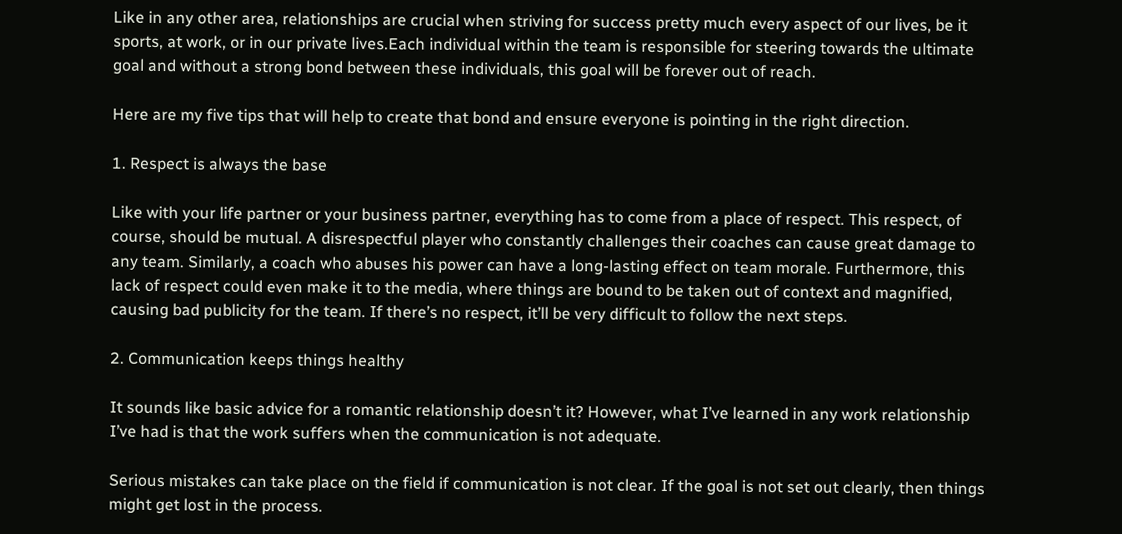Like in any other area, relationships are crucial when striving for success pretty much every aspect of our lives, be it sports, at work, or in our private lives.Each individual within the team is responsible for steering towards the ultimate goal and without a strong bond between these individuals, this goal will be forever out of reach.

Here are my five tips that will help to create that bond and ensure everyone is pointing in the right direction.

1. Respect is always the base

Like with your life partner or your business partner, everything has to come from a place of respect. This respect, of course, should be mutual. A disrespectful player who constantly challenges their coaches can cause great damage to any team. Similarly, a coach who abuses his power can have a long-lasting effect on team morale. Furthermore, this lack of respect could even make it to the media, where things are bound to be taken out of context and magnified, causing bad publicity for the team. If there’s no respect, it’ll be very difficult to follow the next steps.

2. Communication keeps things healthy

It sounds like basic advice for a romantic relationship doesn’t it? However, what I’ve learned in any work relationship I’ve had is that the work suffers when the communication is not adequate.

Serious mistakes can take place on the field if communication is not clear. If the goal is not set out clearly, then things might get lost in the process.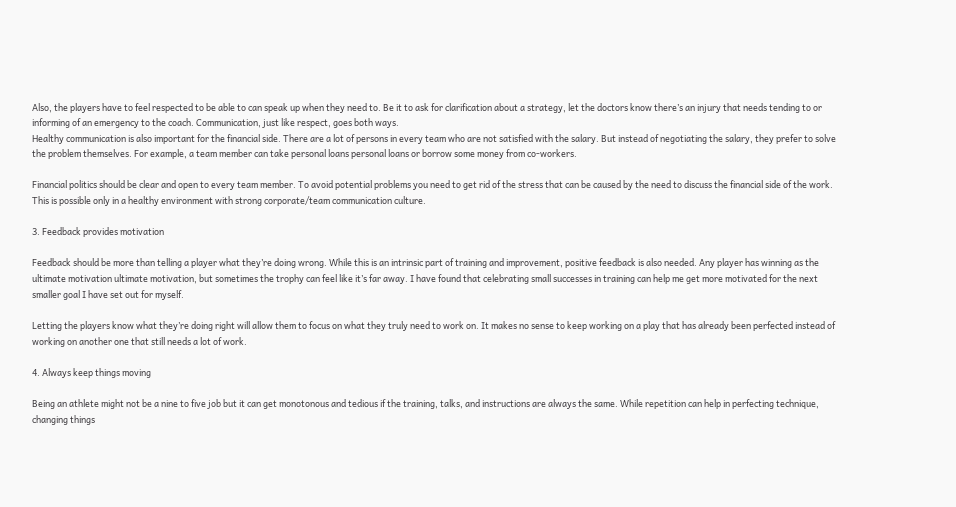Also, the players have to feel respected to be able to can speak up when they need to. Be it to ask for clarification about a strategy, let the doctors know there’s an injury that needs tending to or informing of an emergency to the coach. Communication, just like respect, goes both ways.
Healthy communication is also important for the financial side. There are a lot of persons in every team who are not satisfied with the salary. But instead of negotiating the salary, they prefer to solve the problem themselves. For example, a team member can take personal loans personal loans or borrow some money from co-workers.

Financial politics should be clear and open to every team member. To avoid potential problems you need to get rid of the stress that can be caused by the need to discuss the financial side of the work. This is possible only in a healthy environment with strong corporate/team communication culture.

3. Feedback provides motivation

Feedback should be more than telling a player what they’re doing wrong. While this is an intrinsic part of training and improvement, positive feedback is also needed. Any player has winning as the ultimate motivation ultimate motivation, but sometimes the trophy can feel like it’s far away. I have found that celebrating small successes in training can help me get more motivated for the next smaller goal I have set out for myself.

Letting the players know what they’re doing right will allow them to focus on what they truly need to work on. It makes no sense to keep working on a play that has already been perfected instead of working on another one that still needs a lot of work.

4. Always keep things moving

Being an athlete might not be a nine to five job but it can get monotonous and tedious if the training, talks, and instructions are always the same. While repetition can help in perfecting technique, changing things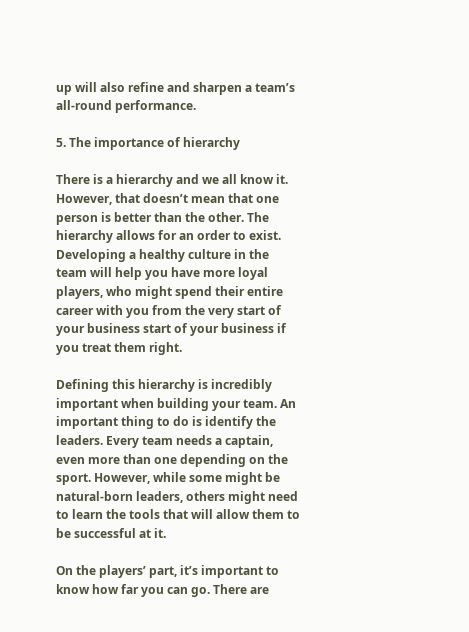up will also refine and sharpen a team’s all-round performance.

5. The importance of hierarchy

There is a hierarchy and we all know it. However, that doesn’t mean that one person is better than the other. The hierarchy allows for an order to exist. Developing a healthy culture in the team will help you have more loyal players, who might spend their entire career with you from the very start of your business start of your business if you treat them right.

Defining this hierarchy is incredibly important when building your team. An important thing to do is identify the leaders. Every team needs a captain, even more than one depending on the sport. However, while some might be natural-born leaders, others might need to learn the tools that will allow them to be successful at it.

On the players’ part, it’s important to know how far you can go. There are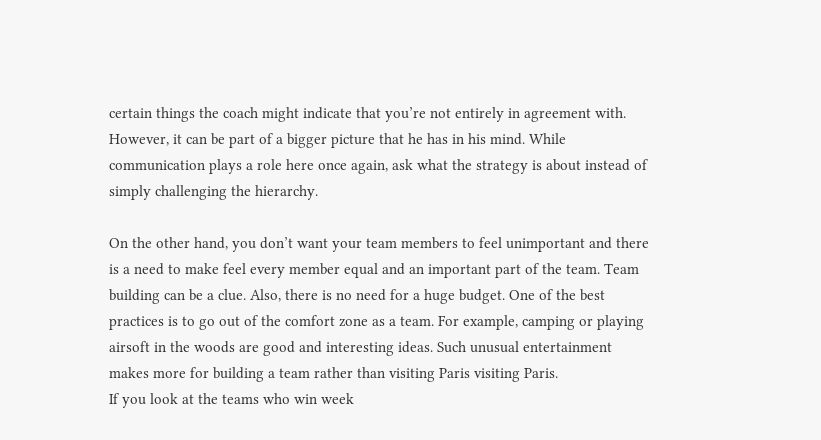certain things the coach might indicate that you’re not entirely in agreement with. However, it can be part of a bigger picture that he has in his mind. While communication plays a role here once again, ask what the strategy is about instead of simply challenging the hierarchy.

On the other hand, you don’t want your team members to feel unimportant and there is a need to make feel every member equal and an important part of the team. Team building can be a clue. Also, there is no need for a huge budget. One of the best practices is to go out of the comfort zone as a team. For example, camping or playing airsoft in the woods are good and interesting ideas. Such unusual entertainment makes more for building a team rather than visiting Paris visiting Paris.
If you look at the teams who win week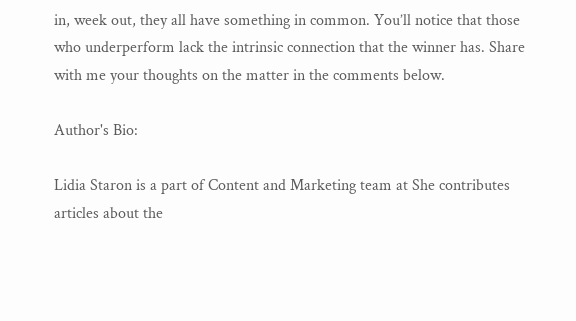in, week out, they all have something in common. You’ll notice that those who underperform lack the intrinsic connection that the winner has. Share with me your thoughts on the matter in the comments below.

Author's Bio:

Lidia Staron is a part of Content and Marketing team at She contributes articles about the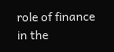role of finance in the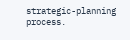strategic-planning process.